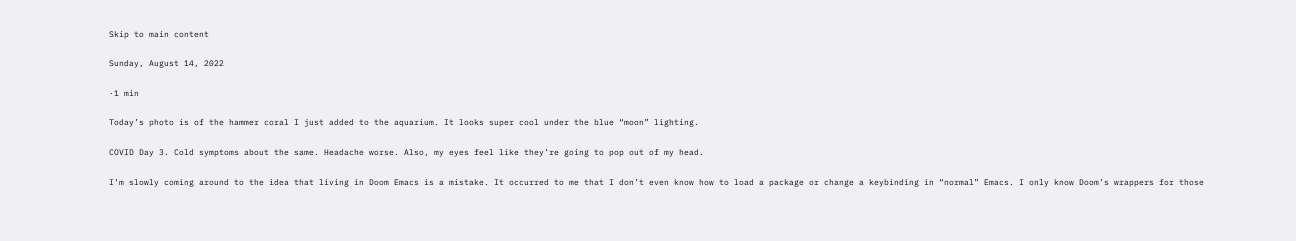Skip to main content

Sunday, August 14, 2022

·1 min

Today’s photo is of the hammer coral I just added to the aquarium. It looks super cool under the blue “moon” lighting.

COVID Day 3. Cold symptoms about the same. Headache worse. Also, my eyes feel like they’re going to pop out of my head.

I’m slowly coming around to the idea that living in Doom Emacs is a mistake. It occurred to me that I don’t even know how to load a package or change a keybinding in “normal” Emacs. I only know Doom’s wrappers for those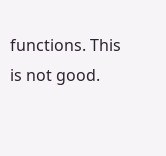functions. This is not good.